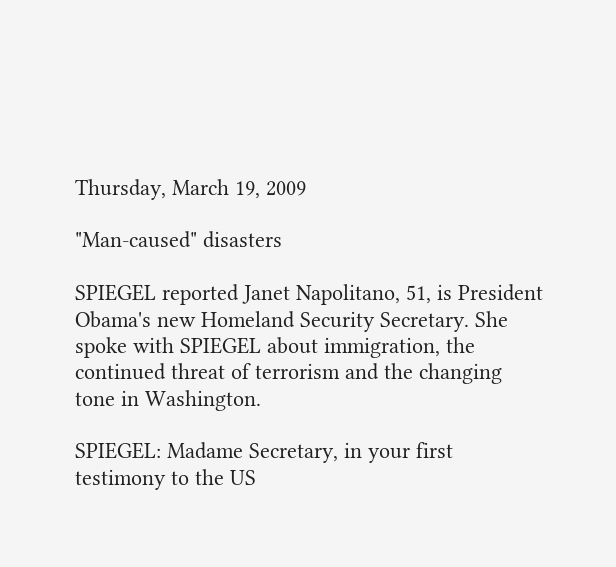Thursday, March 19, 2009

"Man-caused" disasters

SPIEGEL reported Janet Napolitano, 51, is President Obama's new Homeland Security Secretary. She spoke with SPIEGEL about immigration, the continued threat of terrorism and the changing tone in Washington.

SPIEGEL: Madame Secretary, in your first testimony to the US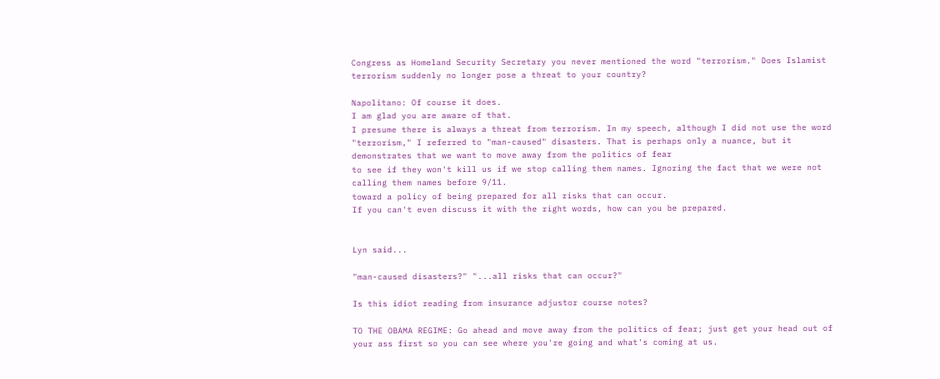Congress as Homeland Security Secretary you never mentioned the word "terrorism." Does Islamist terrorism suddenly no longer pose a threat to your country?

Napolitano: Of course it does.
I am glad you are aware of that.
I presume there is always a threat from terrorism. In my speech, although I did not use the word "terrorism," I referred to "man-caused" disasters. That is perhaps only a nuance, but it demonstrates that we want to move away from the politics of fear
to see if they won't kill us if we stop calling them names. Ignoring the fact that we were not calling them names before 9/11.
toward a policy of being prepared for all risks that can occur.
If you can't even discuss it with the right words, how can you be prepared.


Lyn said...

"man-caused disasters?" "...all risks that can occur?"

Is this idiot reading from insurance adjustor course notes?

TO THE OBAMA REGIME: Go ahead and move away from the politics of fear; just get your head out of your ass first so you can see where you're going and what's coming at us.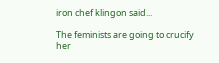iron chef klingon said...

The feminists are going to crucify her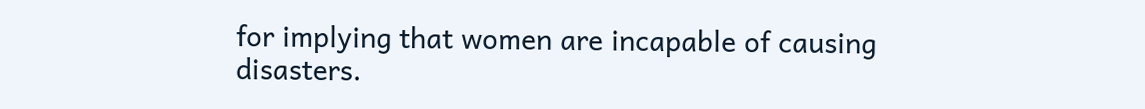for implying that women are incapable of causing disasters.